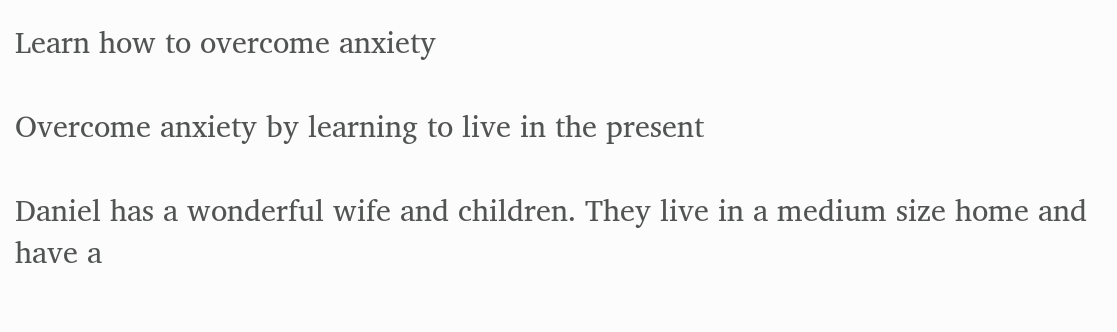Learn how to overcome anxiety

Overcome anxiety by learning to live in the present

Daniel has a wonderful wife and children. They live in a medium size home and have a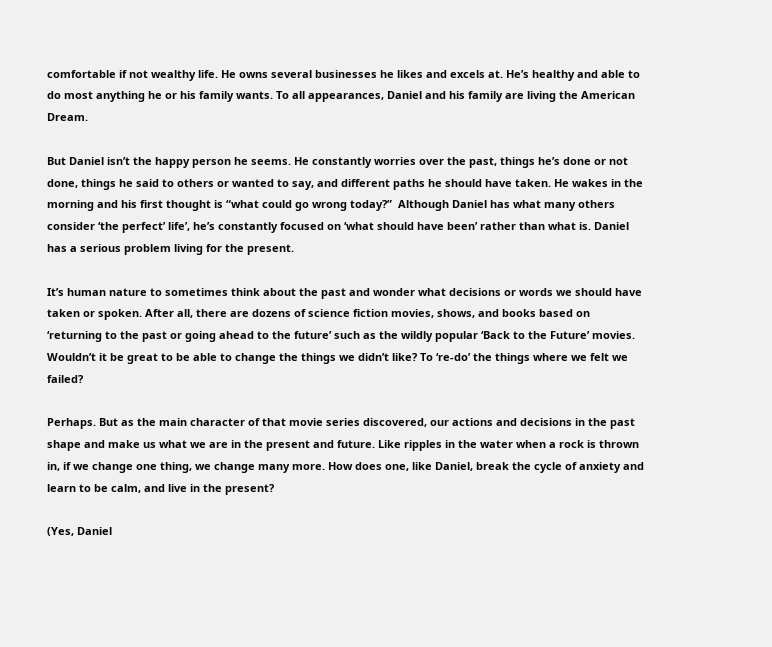comfortable if not wealthy life. He owns several businesses he likes and excels at. He’s healthy and able to do most anything he or his family wants. To all appearances, Daniel and his family are living the American Dream.

But Daniel isn’t the happy person he seems. He constantly worries over the past, things he’s done or not done, things he said to others or wanted to say, and different paths he should have taken. He wakes in the morning and his first thought is “what could go wrong today?”  Although Daniel has what many others consider ‘the perfect’ life’, he’s constantly focused on ‘what should have been’ rather than what is. Daniel has a serious problem living for the present.

It’s human nature to sometimes think about the past and wonder what decisions or words we should have taken or spoken. After all, there are dozens of science fiction movies, shows, and books based on ‘returning to the past or going ahead to the future’ such as the wildly popular ‘Back to the Future’ movies. Wouldn’t it be great to be able to change the things we didn’t like? To ‘re-do’ the things where we felt we failed?

Perhaps. But as the main character of that movie series discovered, our actions and decisions in the past shape and make us what we are in the present and future. Like ripples in the water when a rock is thrown in, if we change one thing, we change many more. How does one, like Daniel, break the cycle of anxiety and learn to be calm, and live in the present?

(Yes, Daniel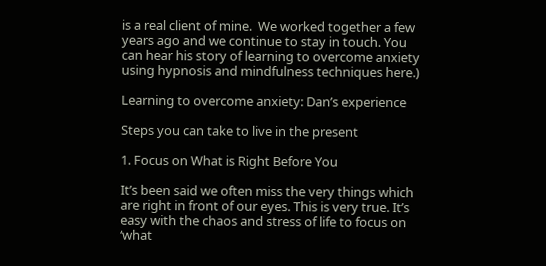is a real client of mine.  We worked together a few years ago and we continue to stay in touch. You can hear his story of learning to overcome anxiety using hypnosis and mindfulness techniques here.)

Learning to overcome anxiety: Dan’s experience

Steps you can take to live in the present

1. Focus on What is Right Before You

It’s been said we often miss the very things which are right in front of our eyes. This is very true. It’s easy with the chaos and stress of life to focus on ‘what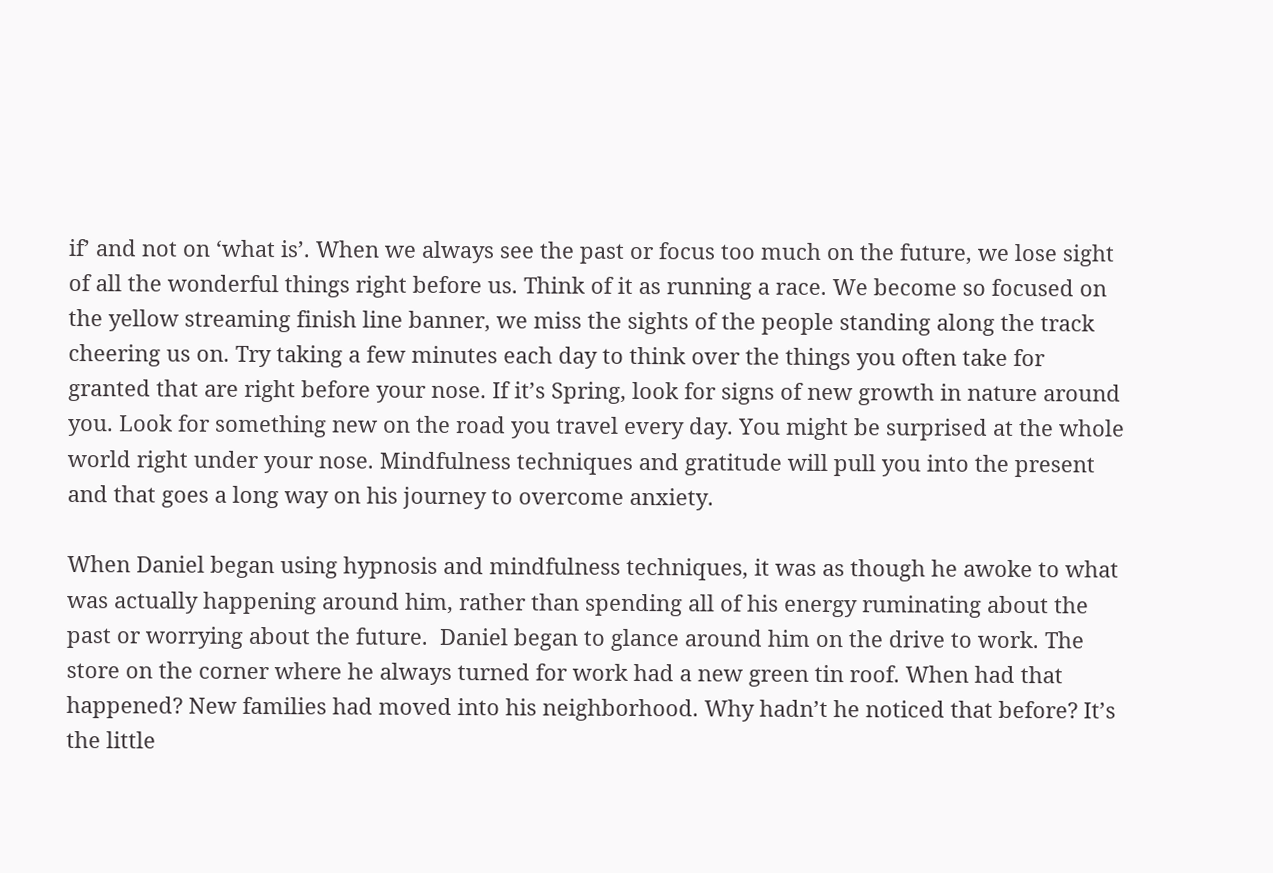if’ and not on ‘what is’. When we always see the past or focus too much on the future, we lose sight of all the wonderful things right before us. Think of it as running a race. We become so focused on the yellow streaming finish line banner, we miss the sights of the people standing along the track cheering us on. Try taking a few minutes each day to think over the things you often take for granted that are right before your nose. If it’s Spring, look for signs of new growth in nature around you. Look for something new on the road you travel every day. You might be surprised at the whole world right under your nose. Mindfulness techniques and gratitude will pull you into the present and that goes a long way on his journey to overcome anxiety.

When Daniel began using hypnosis and mindfulness techniques, it was as though he awoke to what was actually happening around him, rather than spending all of his energy ruminating about the past or worrying about the future.  Daniel began to glance around him on the drive to work. The store on the corner where he always turned for work had a new green tin roof. When had that happened? New families had moved into his neighborhood. Why hadn’t he noticed that before? It’s the little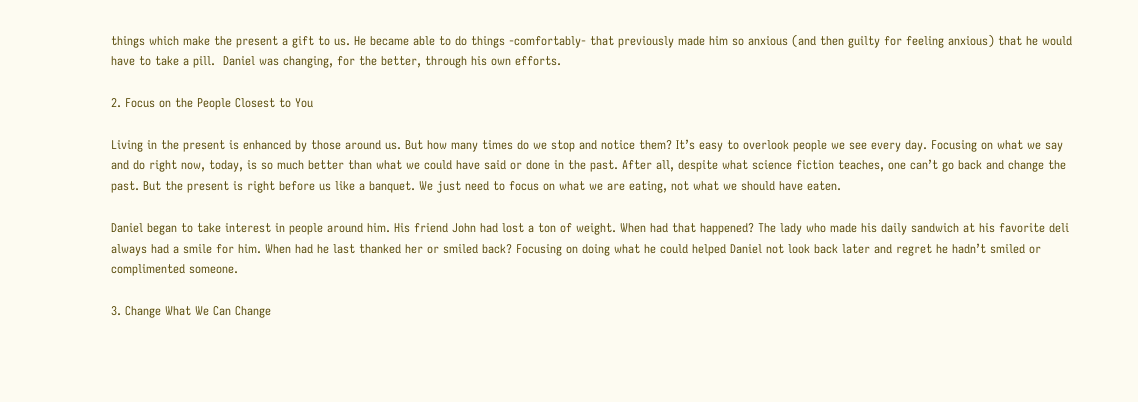things which make the present a gift to us. He became able to do things -comfortably- that previously made him so anxious (and then guilty for feeling anxious) that he would have to take a pill.  Daniel was changing, for the better, through his own efforts.

2. Focus on the People Closest to You

Living in the present is enhanced by those around us. But how many times do we stop and notice them? It’s easy to overlook people we see every day. Focusing on what we say and do right now, today, is so much better than what we could have said or done in the past. After all, despite what science fiction teaches, one can’t go back and change the past. But the present is right before us like a banquet. We just need to focus on what we are eating, not what we should have eaten.

Daniel began to take interest in people around him. His friend John had lost a ton of weight. When had that happened? The lady who made his daily sandwich at his favorite deli always had a smile for him. When had he last thanked her or smiled back? Focusing on doing what he could helped Daniel not look back later and regret he hadn’t smiled or complimented someone.

3. Change What We Can Change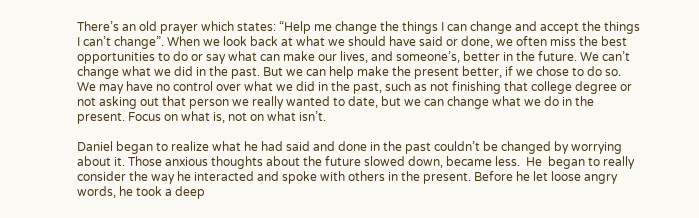There’s an old prayer which states: “Help me change the things I can change and accept the things I can’t change”. When we look back at what we should have said or done, we often miss the best opportunities to do or say what can make our lives, and someone’s, better in the future. We can’t change what we did in the past. But we can help make the present better, if we chose to do so. We may have no control over what we did in the past, such as not finishing that college degree or not asking out that person we really wanted to date, but we can change what we do in the present. Focus on what is, not on what isn’t.

Daniel began to realize what he had said and done in the past couldn’t be changed by worrying about it. Those anxious thoughts about the future slowed down, became less.  He  began to really consider the way he interacted and spoke with others in the present. Before he let loose angry words, he took a deep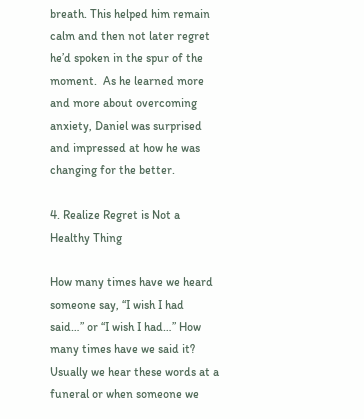breath. This helped him remain calm and then not later regret he’d spoken in the spur of the moment.  As he learned more and more about overcoming anxiety, Daniel was surprised and impressed at how he was changing for the better.

4. Realize Regret is Not a Healthy Thing

How many times have we heard someone say, “I wish I had said…” or “I wish I had…” How many times have we said it? Usually we hear these words at a funeral or when someone we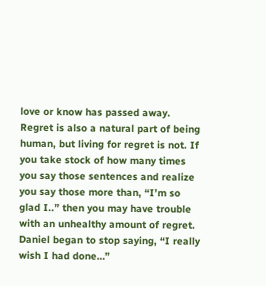love or know has passed away. Regret is also a natural part of being human, but living for regret is not. If you take stock of how many times you say those sentences and realize you say those more than, “I’m so glad I..” then you may have trouble with an unhealthy amount of regret.  Daniel began to stop saying, “I really wish I had done…”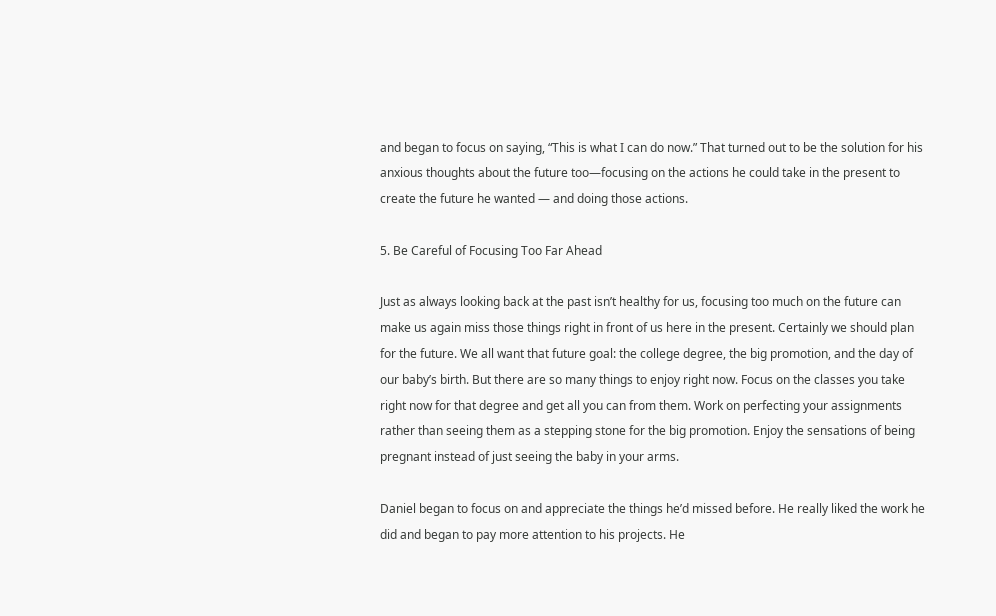and began to focus on saying, “This is what I can do now.” That turned out to be the solution for his anxious thoughts about the future too—focusing on the actions he could take in the present to create the future he wanted — and doing those actions.

5. Be Careful of Focusing Too Far Ahead

Just as always looking back at the past isn’t healthy for us, focusing too much on the future can make us again miss those things right in front of us here in the present. Certainly we should plan for the future. We all want that future goal: the college degree, the big promotion, and the day of our baby’s birth. But there are so many things to enjoy right now. Focus on the classes you take right now for that degree and get all you can from them. Work on perfecting your assignments rather than seeing them as a stepping stone for the big promotion. Enjoy the sensations of being pregnant instead of just seeing the baby in your arms.

Daniel began to focus on and appreciate the things he’d missed before. He really liked the work he did and began to pay more attention to his projects. He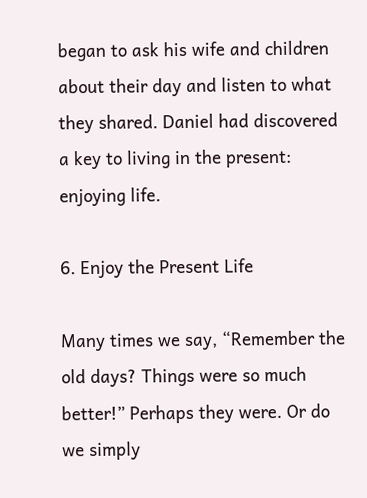began to ask his wife and children about their day and listen to what they shared. Daniel had discovered a key to living in the present: enjoying life.

6. Enjoy the Present Life

Many times we say, “Remember the old days? Things were so much better!” Perhaps they were. Or do we simply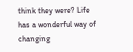think they were? Life has a wonderful way of changing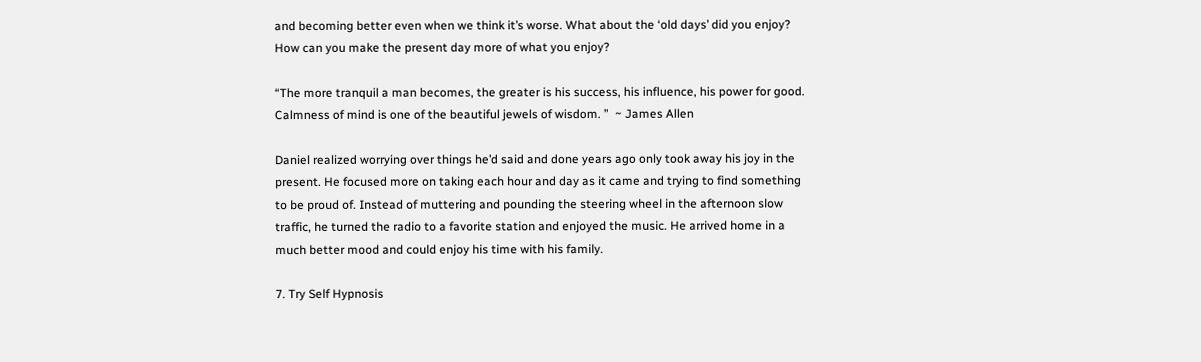and becoming better even when we think it’s worse. What about the ‘old days’ did you enjoy? How can you make the present day more of what you enjoy?

“The more tranquil a man becomes, the greater is his success, his influence, his power for good. Calmness of mind is one of the beautiful jewels of wisdom. ”  ~ James Allen

Daniel realized worrying over things he’d said and done years ago only took away his joy in the present. He focused more on taking each hour and day as it came and trying to find something to be proud of. Instead of muttering and pounding the steering wheel in the afternoon slow traffic, he turned the radio to a favorite station and enjoyed the music. He arrived home in a much better mood and could enjoy his time with his family.

7. Try Self Hypnosis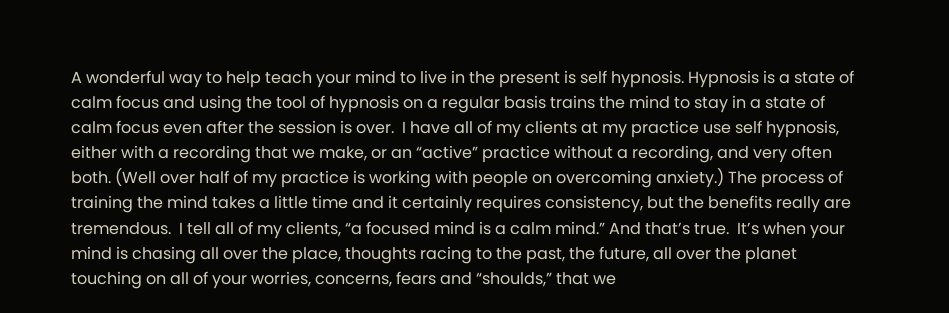A wonderful way to help teach your mind to live in the present is self hypnosis. Hypnosis is a state of calm focus and using the tool of hypnosis on a regular basis trains the mind to stay in a state of calm focus even after the session is over.  I have all of my clients at my practice use self hypnosis, either with a recording that we make, or an “active” practice without a recording, and very often both. (Well over half of my practice is working with people on overcoming anxiety.) The process of training the mind takes a little time and it certainly requires consistency, but the benefits really are tremendous.  I tell all of my clients, “a focused mind is a calm mind.” And that’s true.  It’s when your mind is chasing all over the place, thoughts racing to the past, the future, all over the planet touching on all of your worries, concerns, fears and “shoulds,” that we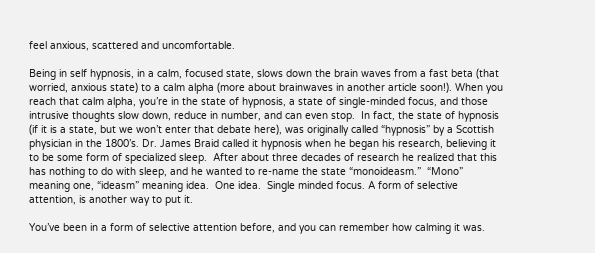feel anxious, scattered and uncomfortable.

Being in self hypnosis, in a calm, focused state, slows down the brain waves from a fast beta (that worried, anxious state) to a calm alpha (more about brainwaves in another article soon!). When you reach that calm alpha, you’re in the state of hypnosis, a state of single-minded focus, and those intrusive thoughts slow down, reduce in number, and can even stop.  In fact, the state of hypnosis (if it is a state, but we won’t enter that debate here), was originally called “hypnosis” by a Scottish physician in the 1800’s. Dr. James Braid called it hypnosis when he began his research, believing it to be some form of specialized sleep.  After about three decades of research he realized that this has nothing to do with sleep, and he wanted to re-name the state “monoideasm.”  “Mono” meaning one, “ideasm” meaning idea.  One idea.  Single minded focus. A form of selective attention, is another way to put it.

You’ve been in a form of selective attention before, and you can remember how calming it was.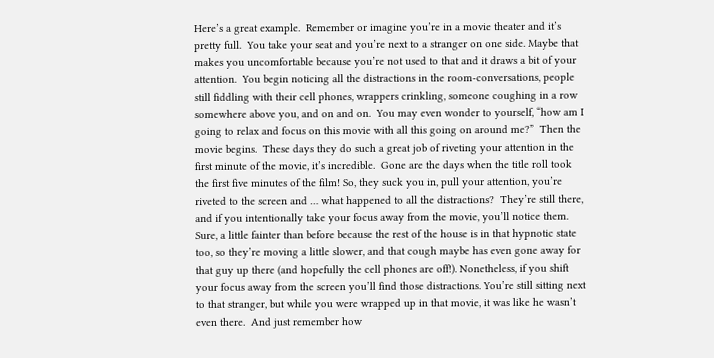Here’s a great example.  Remember or imagine you’re in a movie theater and it’s pretty full.  You take your seat and you’re next to a stranger on one side. Maybe that makes you uncomfortable because you’re not used to that and it draws a bit of your attention.  You begin noticing all the distractions in the room-conversations, people still fiddling with their cell phones, wrappers crinkling, someone coughing in a row somewhere above you, and on and on.  You may even wonder to yourself, “how am I going to relax and focus on this movie with all this going on around me?”  Then the movie begins.  These days they do such a great job of riveting your attention in the first minute of the movie, it’s incredible.  Gone are the days when the title roll took the first five minutes of the film! So, they suck you in, pull your attention, you’re riveted to the screen and … what happened to all the distractions?  They’re still there, and if you intentionally take your focus away from the movie, you’ll notice them. Sure, a little fainter than before because the rest of the house is in that hypnotic state too, so they’re moving a little slower, and that cough maybe has even gone away for that guy up there (and hopefully the cell phones are off!). Nonetheless, if you shift your focus away from the screen you’ll find those distractions. You’re still sitting next to that stranger, but while you were wrapped up in that movie, it was like he wasn’t even there.  And just remember how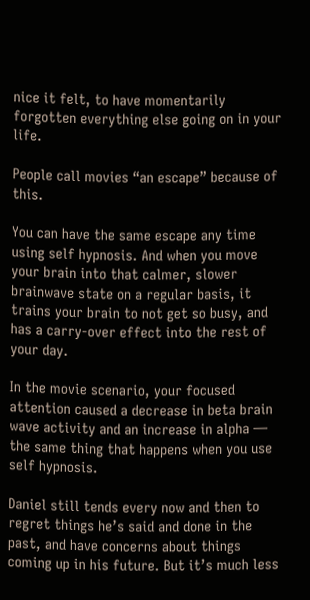nice it felt, to have momentarily forgotten everything else going on in your life.

People call movies “an escape” because of this.

You can have the same escape any time using self hypnosis. And when you move your brain into that calmer, slower brainwave state on a regular basis, it trains your brain to not get so busy, and has a carry-over effect into the rest of your day.

In the movie scenario, your focused attention caused a decrease in beta brain wave activity and an increase in alpha — the same thing that happens when you use self hypnosis.

Daniel still tends every now and then to regret things he’s said and done in the past, and have concerns about things coming up in his future. But it’s much less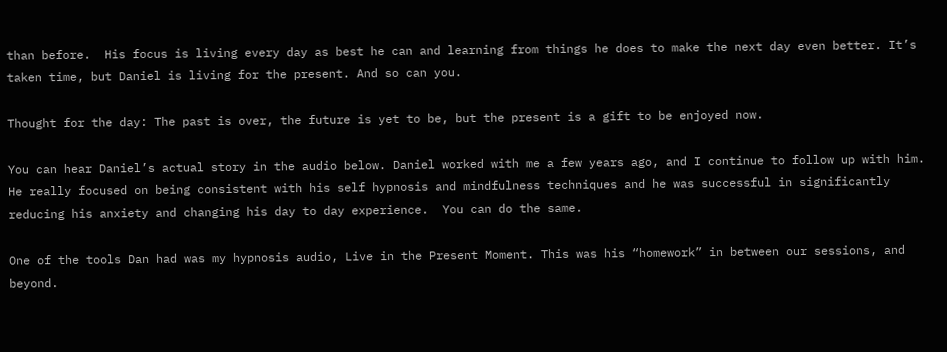than before.  His focus is living every day as best he can and learning from things he does to make the next day even better. It’s taken time, but Daniel is living for the present. And so can you.

Thought for the day: The past is over, the future is yet to be, but the present is a gift to be enjoyed now.

You can hear Daniel’s actual story in the audio below. Daniel worked with me a few years ago, and I continue to follow up with him. He really focused on being consistent with his self hypnosis and mindfulness techniques and he was successful in significantly reducing his anxiety and changing his day to day experience.  You can do the same.

One of the tools Dan had was my hypnosis audio, Live in the Present Moment. This was his “homework” in between our sessions, and beyond.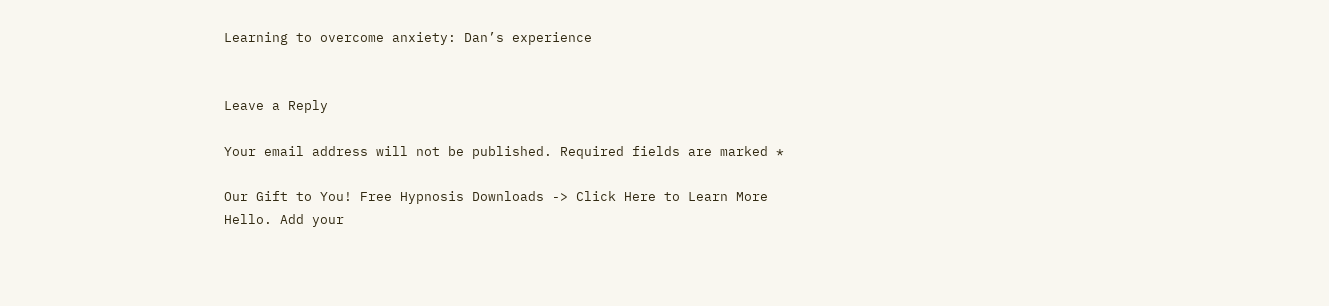Learning to overcome anxiety: Dan’s experience


Leave a Reply

Your email address will not be published. Required fields are marked *

Our Gift to You! Free Hypnosis Downloads -> Click Here to Learn More
Hello. Add your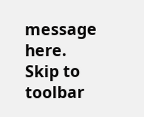message here.
Skip to toolbar